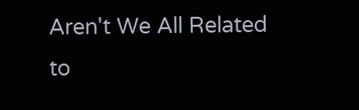Aren't We All Related to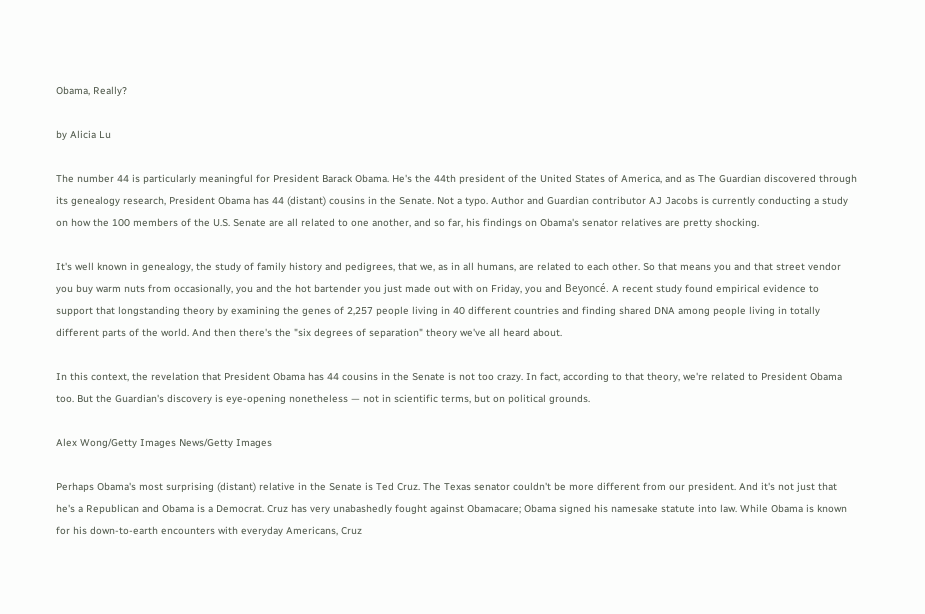Obama, Really?

by Alicia Lu

The number 44 is particularly meaningful for President Barack Obama. He's the 44th president of the United States of America, and as The Guardian discovered through its genealogy research, President Obama has 44 (distant) cousins in the Senate. Not a typo. Author and Guardian contributor AJ Jacobs is currently conducting a study on how the 100 members of the U.S. Senate are all related to one another, and so far, his findings on Obama's senator relatives are pretty shocking.

It's well known in genealogy, the study of family history and pedigrees, that we, as in all humans, are related to each other. So that means you and that street vendor you buy warm nuts from occasionally, you and the hot bartender you just made out with on Friday, you and Beyoncé. A recent study found empirical evidence to support that longstanding theory by examining the genes of 2,257 people living in 40 different countries and finding shared DNA among people living in totally different parts of the world. And then there's the "six degrees of separation" theory we've all heard about.

In this context, the revelation that President Obama has 44 cousins in the Senate is not too crazy. In fact, according to that theory, we're related to President Obama too. But the Guardian's discovery is eye-opening nonetheless — not in scientific terms, but on political grounds.

Alex Wong/Getty Images News/Getty Images

Perhaps Obama's most surprising (distant) relative in the Senate is Ted Cruz. The Texas senator couldn't be more different from our president. And it's not just that he's a Republican and Obama is a Democrat. Cruz has very unabashedly fought against Obamacare; Obama signed his namesake statute into law. While Obama is known for his down-to-earth encounters with everyday Americans, Cruz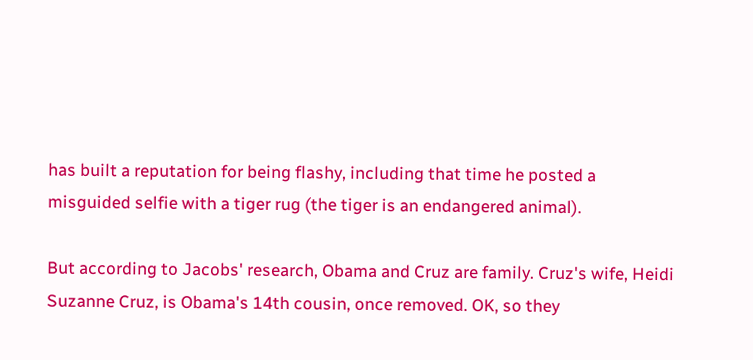has built a reputation for being flashy, including that time he posted a misguided selfie with a tiger rug (the tiger is an endangered animal).

But according to Jacobs' research, Obama and Cruz are family. Cruz's wife, Heidi Suzanne Cruz, is Obama's 14th cousin, once removed. OK, so they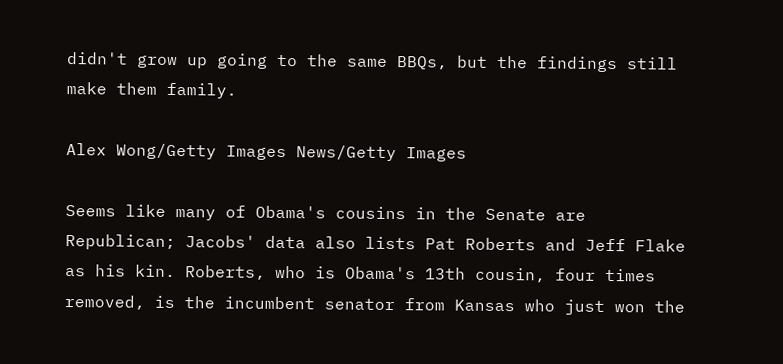didn't grow up going to the same BBQs, but the findings still make them family.

Alex Wong/Getty Images News/Getty Images

Seems like many of Obama's cousins in the Senate are Republican; Jacobs' data also lists Pat Roberts and Jeff Flake as his kin. Roberts, who is Obama's 13th cousin, four times removed, is the incumbent senator from Kansas who just won the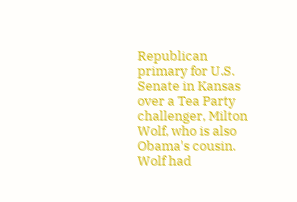Republican primary for U.S. Senate in Kansas over a Tea Party challenger, Milton Wolf, who is also Obama's cousin. Wolf had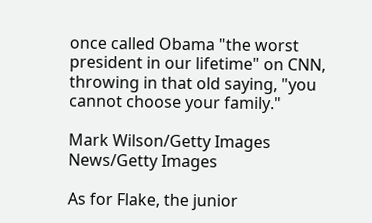once called Obama "the worst president in our lifetime" on CNN, throwing in that old saying, "you cannot choose your family."

Mark Wilson/Getty Images News/Getty Images

As for Flake, the junior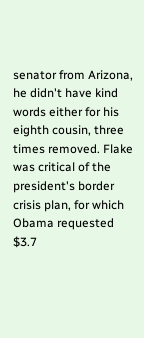senator from Arizona, he didn't have kind words either for his eighth cousin, three times removed. Flake was critical of the president's border crisis plan, for which Obama requested $3.7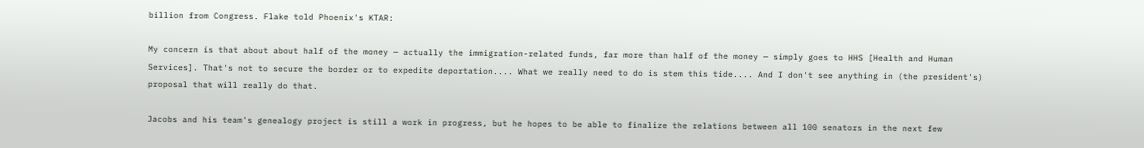billion from Congress. Flake told Phoenix's KTAR:

My concern is that about about half of the money — actually the immigration-related funds, far more than half of the money — simply goes to HHS [Health and Human Services]. That's not to secure the border or to expedite deportation.... What we really need to do is stem this tide.... And I don't see anything in (the president's) proposal that will really do that.

Jacobs and his team's genealogy project is still a work in progress, but he hopes to be able to finalize the relations between all 100 senators in the next few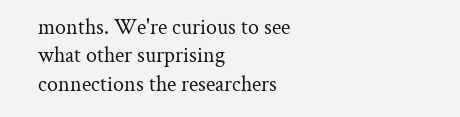months. We're curious to see what other surprising connections the researchers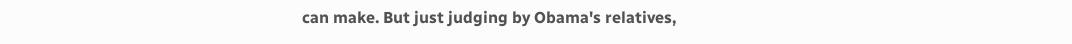can make. But just judging by Obama's relatives,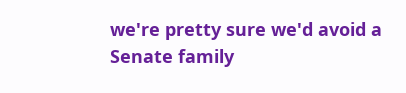we're pretty sure we'd avoid a Senate family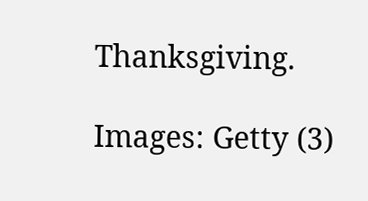Thanksgiving.

Images: Getty (3)